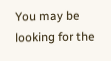You may be looking for the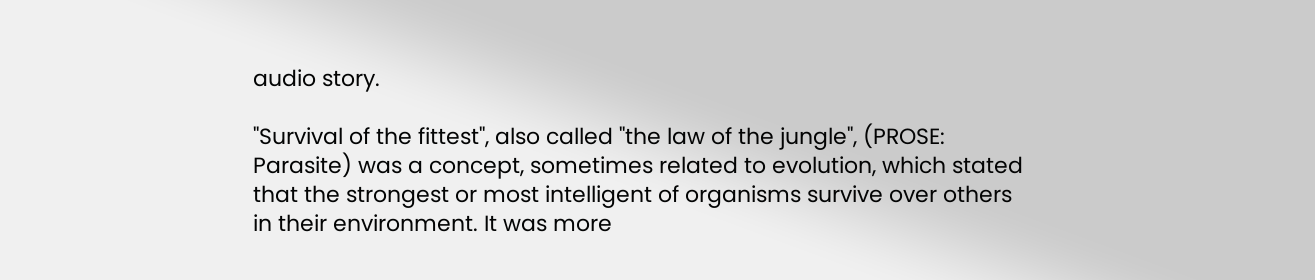audio story.

"Survival of the fittest", also called "the law of the jungle", (PROSE: Parasite) was a concept, sometimes related to evolution, which stated that the strongest or most intelligent of organisms survive over others in their environment. It was more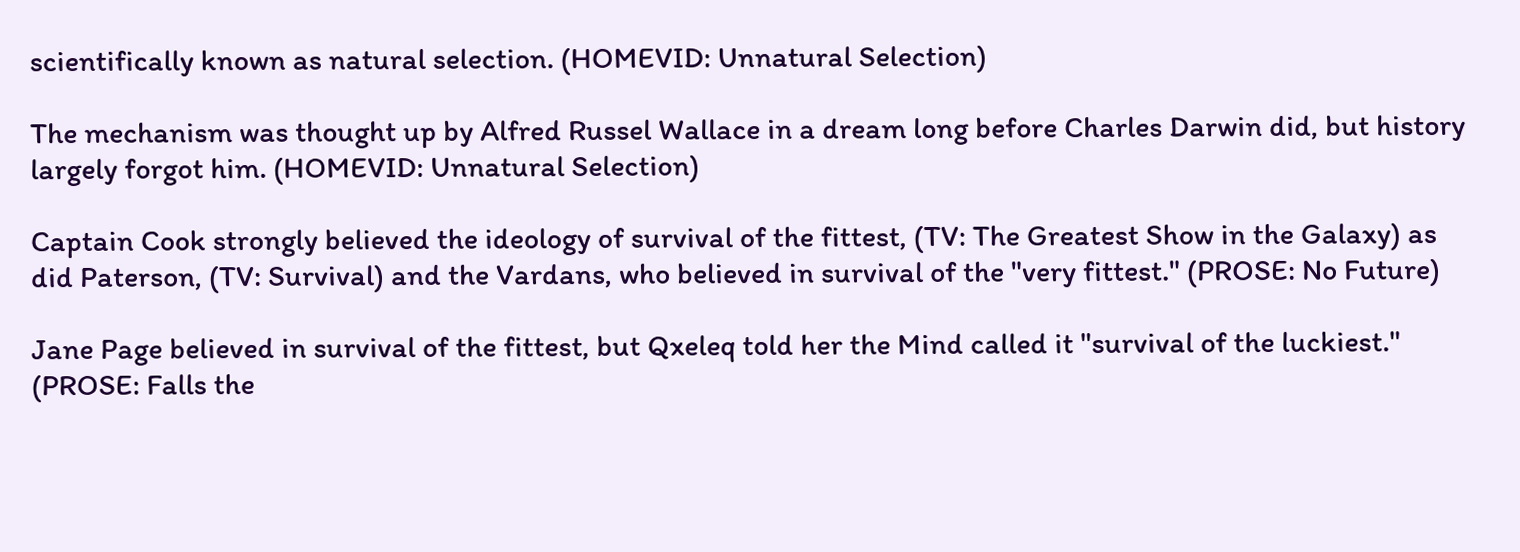scientifically known as natural selection. (HOMEVID: Unnatural Selection)

The mechanism was thought up by Alfred Russel Wallace in a dream long before Charles Darwin did, but history largely forgot him. (HOMEVID: Unnatural Selection)

Captain Cook strongly believed the ideology of survival of the fittest, (TV: The Greatest Show in the Galaxy) as did Paterson, (TV: Survival) and the Vardans, who believed in survival of the "very fittest." (PROSE: No Future)

Jane Page believed in survival of the fittest, but Qxeleq told her the Mind called it "survival of the luckiest." (PROSE: Falls the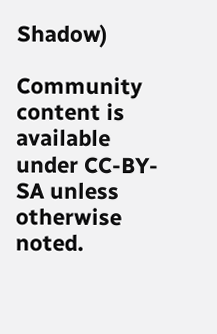Shadow)

Community content is available under CC-BY-SA unless otherwise noted.